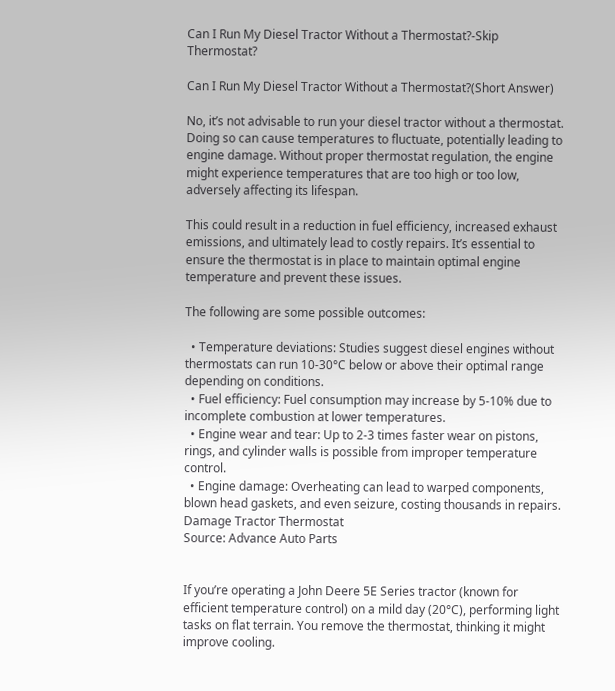Can I Run My Diesel Tractor Without a Thermostat?-Skip Thermostat?

Can I Run My Diesel Tractor Without a Thermostat?(Short Answer)

No, it’s not advisable to run your diesel tractor without a thermostat. Doing so can cause temperatures to fluctuate, potentially leading to engine damage. Without proper thermostat regulation, the engine might experience temperatures that are too high or too low, adversely affecting its lifespan.

This could result in a reduction in fuel efficiency, increased exhaust emissions, and ultimately lead to costly repairs. It’s essential to ensure the thermostat is in place to maintain optimal engine temperature and prevent these issues.

The following are some possible outcomes:

  • Temperature deviations: Studies suggest diesel engines without thermostats can run 10-30°C below or above their optimal range depending on conditions.
  • Fuel efficiency: Fuel consumption may increase by 5-10% due to incomplete combustion at lower temperatures.
  • Engine wear and tear: Up to 2-3 times faster wear on pistons, rings, and cylinder walls is possible from improper temperature control.
  • Engine damage: Overheating can lead to warped components, blown head gaskets, and even seizure, costing thousands in repairs.
Damage Tractor Thermostat
Source: Advance Auto Parts


If you’re operating a John Deere 5E Series tractor (known for efficient temperature control) on a mild day (20°C), performing light tasks on flat terrain. You remove the thermostat, thinking it might improve cooling.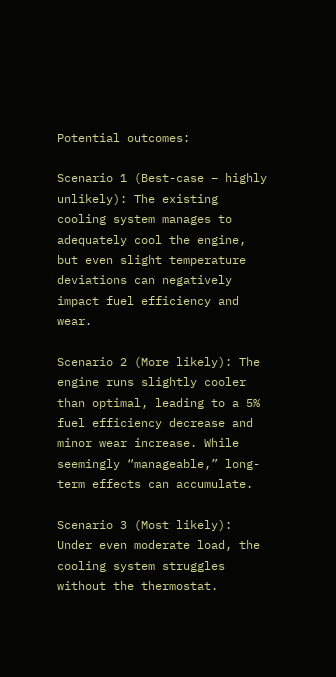Potential outcomes:

Scenario 1 (Best-case – highly unlikely): The existing cooling system manages to adequately cool the engine, but even slight temperature deviations can negatively impact fuel efficiency and wear.

Scenario 2 (More likely): The engine runs slightly cooler than optimal, leading to a 5% fuel efficiency decrease and minor wear increase. While seemingly “manageable,” long-term effects can accumulate.

Scenario 3 (Most likely): Under even moderate load, the cooling system struggles without the thermostat.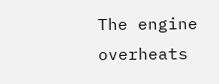The engine overheats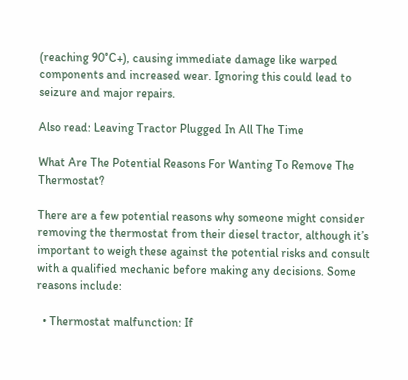(reaching 90°C+), causing immediate damage like warped components and increased wear. Ignoring this could lead to seizure and major repairs.

Also read: Leaving Tractor Plugged In All The Time

What Are The Potential Reasons For Wanting To Remove The Thermostat?

There are a few potential reasons why someone might consider removing the thermostat from their diesel tractor, although it’s important to weigh these against the potential risks and consult with a qualified mechanic before making any decisions. Some reasons include:

  • Thermostat malfunction: If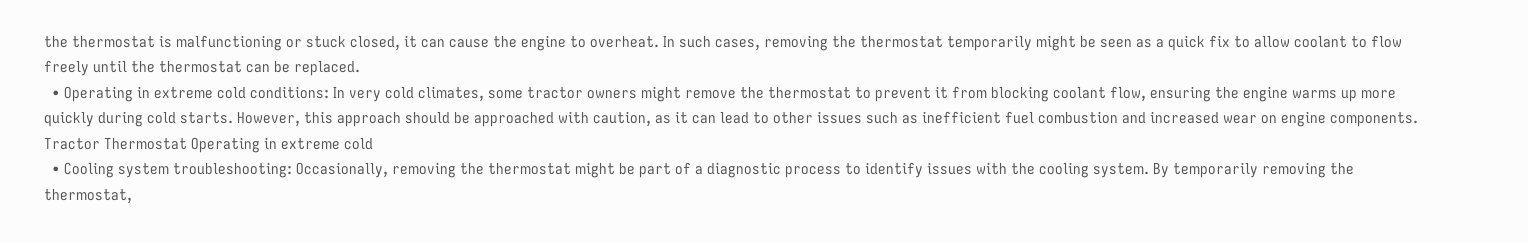the thermostat is malfunctioning or stuck closed, it can cause the engine to overheat. In such cases, removing the thermostat temporarily might be seen as a quick fix to allow coolant to flow freely until the thermostat can be replaced.
  • Operating in extreme cold conditions: In very cold climates, some tractor owners might remove the thermostat to prevent it from blocking coolant flow, ensuring the engine warms up more quickly during cold starts. However, this approach should be approached with caution, as it can lead to other issues such as inefficient fuel combustion and increased wear on engine components.
Tractor Thermostat Operating in extreme cold
  • Cooling system troubleshooting: Occasionally, removing the thermostat might be part of a diagnostic process to identify issues with the cooling system. By temporarily removing the thermostat,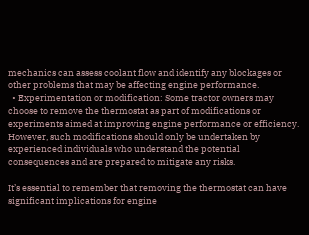mechanics can assess coolant flow and identify any blockages or other problems that may be affecting engine performance.
  • Experimentation or modification: Some tractor owners may choose to remove the thermostat as part of modifications or experiments aimed at improving engine performance or efficiency. However, such modifications should only be undertaken by experienced individuals who understand the potential consequences and are prepared to mitigate any risks.

It’s essential to remember that removing the thermostat can have significant implications for engine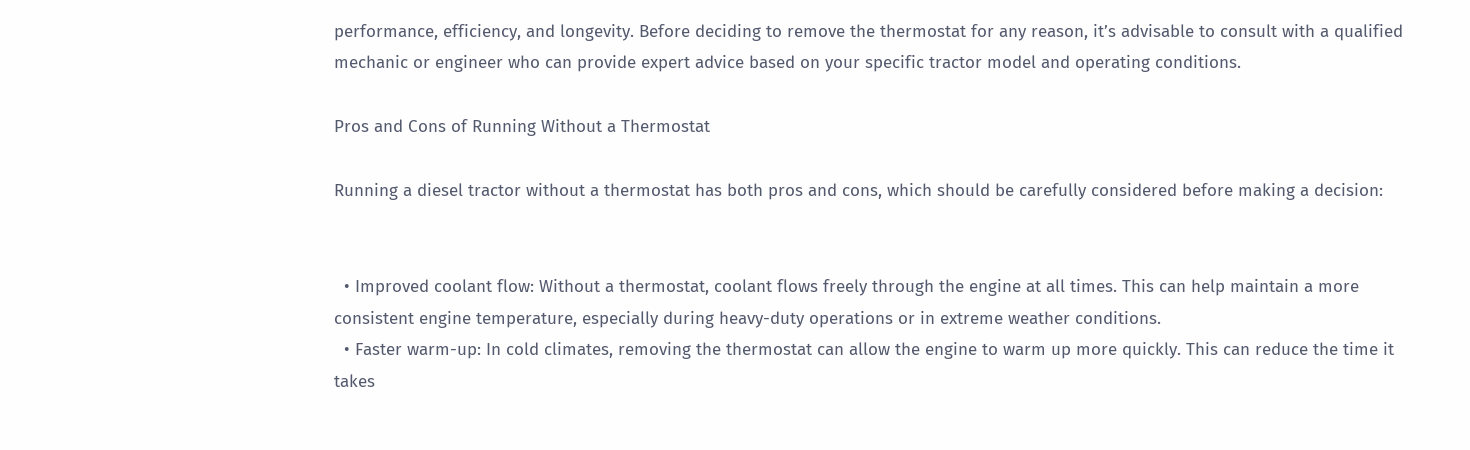performance, efficiency, and longevity. Before deciding to remove the thermostat for any reason, it’s advisable to consult with a qualified mechanic or engineer who can provide expert advice based on your specific tractor model and operating conditions.

Pros and Cons of Running Without a Thermostat

Running a diesel tractor without a thermostat has both pros and cons, which should be carefully considered before making a decision:


  • Improved coolant flow: Without a thermostat, coolant flows freely through the engine at all times. This can help maintain a more consistent engine temperature, especially during heavy-duty operations or in extreme weather conditions.
  • Faster warm-up: In cold climates, removing the thermostat can allow the engine to warm up more quickly. This can reduce the time it takes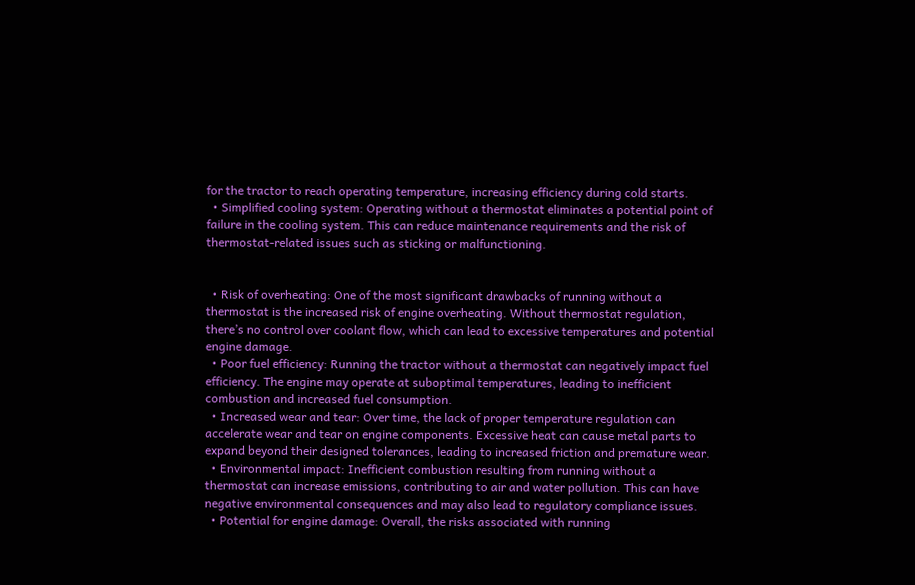for the tractor to reach operating temperature, increasing efficiency during cold starts.
  • Simplified cooling system: Operating without a thermostat eliminates a potential point of failure in the cooling system. This can reduce maintenance requirements and the risk of thermostat-related issues such as sticking or malfunctioning.


  • Risk of overheating: One of the most significant drawbacks of running without a thermostat is the increased risk of engine overheating. Without thermostat regulation, there’s no control over coolant flow, which can lead to excessive temperatures and potential engine damage.
  • Poor fuel efficiency: Running the tractor without a thermostat can negatively impact fuel efficiency. The engine may operate at suboptimal temperatures, leading to inefficient combustion and increased fuel consumption.
  • Increased wear and tear: Over time, the lack of proper temperature regulation can accelerate wear and tear on engine components. Excessive heat can cause metal parts to expand beyond their designed tolerances, leading to increased friction and premature wear.
  • Environmental impact: Inefficient combustion resulting from running without a thermostat can increase emissions, contributing to air and water pollution. This can have negative environmental consequences and may also lead to regulatory compliance issues.
  • Potential for engine damage: Overall, the risks associated with running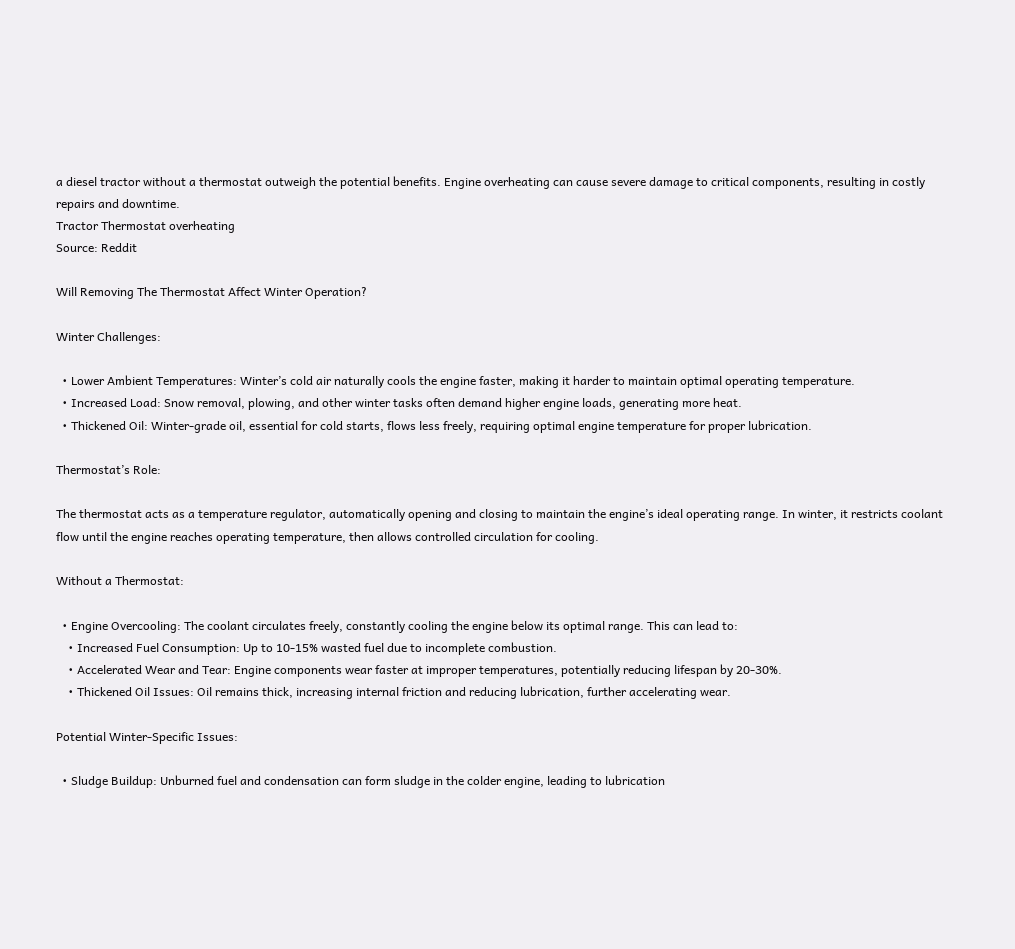a diesel tractor without a thermostat outweigh the potential benefits. Engine overheating can cause severe damage to critical components, resulting in costly repairs and downtime.
Tractor Thermostat overheating
Source: Reddit

Will Removing The Thermostat Affect Winter Operation?

Winter Challenges:

  • Lower Ambient Temperatures: Winter’s cold air naturally cools the engine faster, making it harder to maintain optimal operating temperature.
  • Increased Load: Snow removal, plowing, and other winter tasks often demand higher engine loads, generating more heat.
  • Thickened Oil: Winter-grade oil, essential for cold starts, flows less freely, requiring optimal engine temperature for proper lubrication.

Thermostat’s Role:

The thermostat acts as a temperature regulator, automatically opening and closing to maintain the engine’s ideal operating range. In winter, it restricts coolant flow until the engine reaches operating temperature, then allows controlled circulation for cooling.

Without a Thermostat:

  • Engine Overcooling: The coolant circulates freely, constantly cooling the engine below its optimal range. This can lead to:
    • Increased Fuel Consumption: Up to 10-15% wasted fuel due to incomplete combustion.
    • Accelerated Wear and Tear: Engine components wear faster at improper temperatures, potentially reducing lifespan by 20-30%.
    • Thickened Oil Issues: Oil remains thick, increasing internal friction and reducing lubrication, further accelerating wear.

Potential Winter-Specific Issues:

  • Sludge Buildup: Unburned fuel and condensation can form sludge in the colder engine, leading to lubrication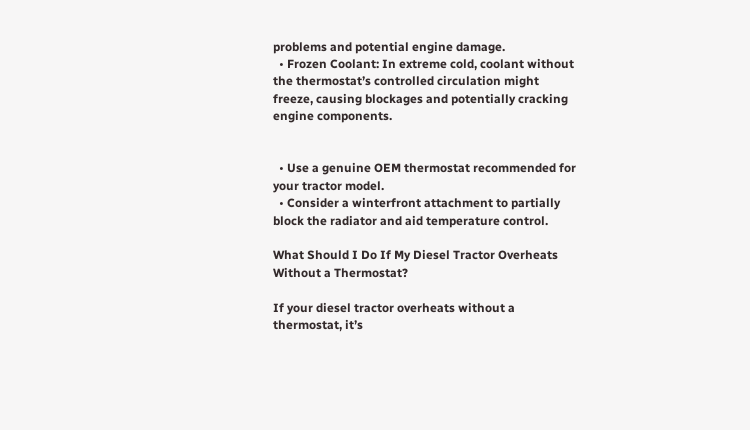problems and potential engine damage.
  • Frozen Coolant: In extreme cold, coolant without the thermostat’s controlled circulation might freeze, causing blockages and potentially cracking engine components.


  • Use a genuine OEM thermostat recommended for your tractor model.
  • Consider a winterfront attachment to partially block the radiator and aid temperature control.

What Should I Do If My Diesel Tractor Overheats Without a Thermostat?

If your diesel tractor overheats without a thermostat, it’s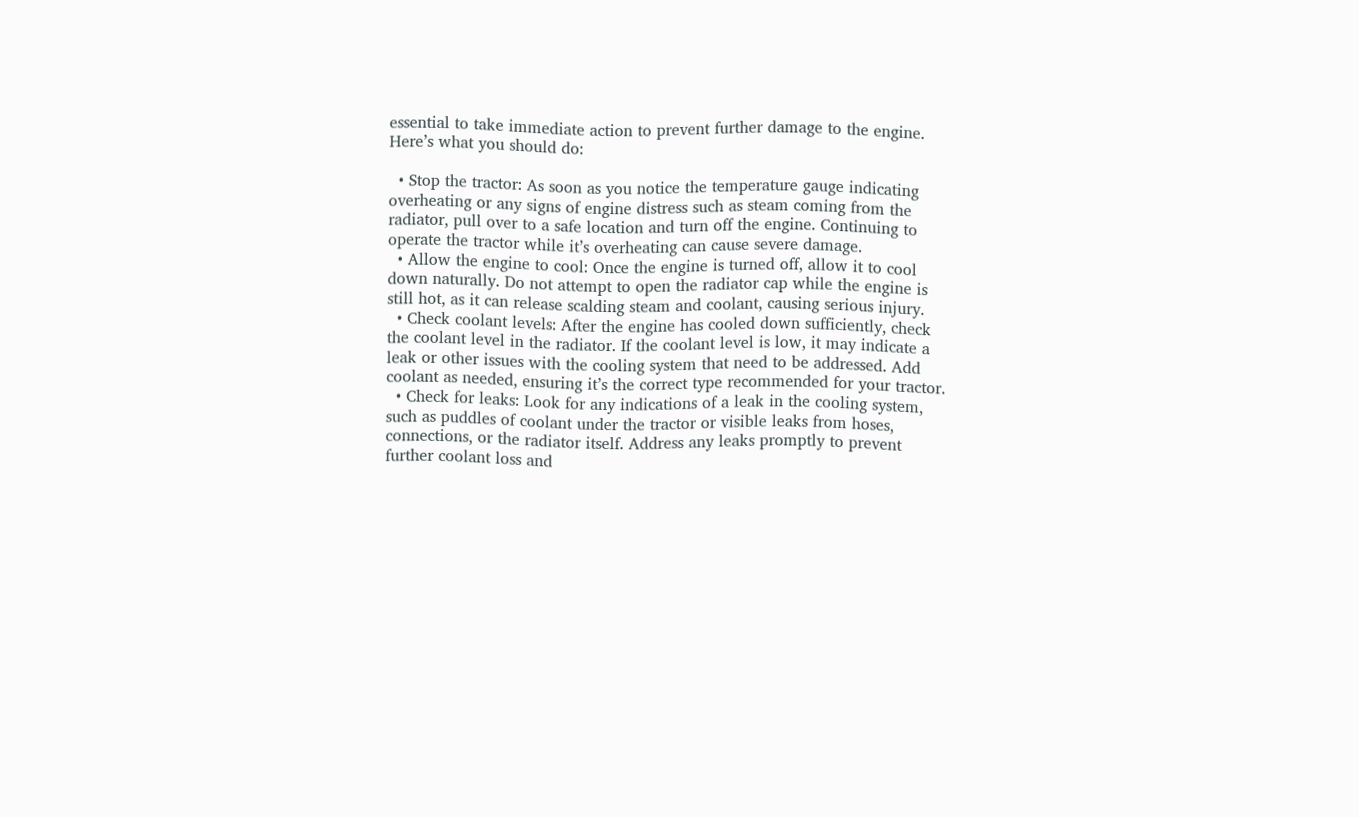essential to take immediate action to prevent further damage to the engine. Here’s what you should do:

  • Stop the tractor: As soon as you notice the temperature gauge indicating overheating or any signs of engine distress such as steam coming from the radiator, pull over to a safe location and turn off the engine. Continuing to operate the tractor while it’s overheating can cause severe damage.
  • Allow the engine to cool: Once the engine is turned off, allow it to cool down naturally. Do not attempt to open the radiator cap while the engine is still hot, as it can release scalding steam and coolant, causing serious injury.
  • Check coolant levels: After the engine has cooled down sufficiently, check the coolant level in the radiator. If the coolant level is low, it may indicate a leak or other issues with the cooling system that need to be addressed. Add coolant as needed, ensuring it’s the correct type recommended for your tractor.
  • Check for leaks: Look for any indications of a leak in the cooling system, such as puddles of coolant under the tractor or visible leaks from hoses, connections, or the radiator itself. Address any leaks promptly to prevent further coolant loss and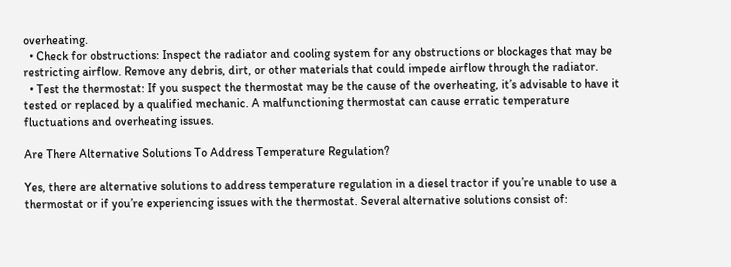overheating.
  • Check for obstructions: Inspect the radiator and cooling system for any obstructions or blockages that may be restricting airflow. Remove any debris, dirt, or other materials that could impede airflow through the radiator.
  • Test the thermostat: If you suspect the thermostat may be the cause of the overheating, it’s advisable to have it tested or replaced by a qualified mechanic. A malfunctioning thermostat can cause erratic temperature fluctuations and overheating issues.

Are There Alternative Solutions To Address Temperature Regulation?

Yes, there are alternative solutions to address temperature regulation in a diesel tractor if you’re unable to use a thermostat or if you’re experiencing issues with the thermostat. Several alternative solutions consist of: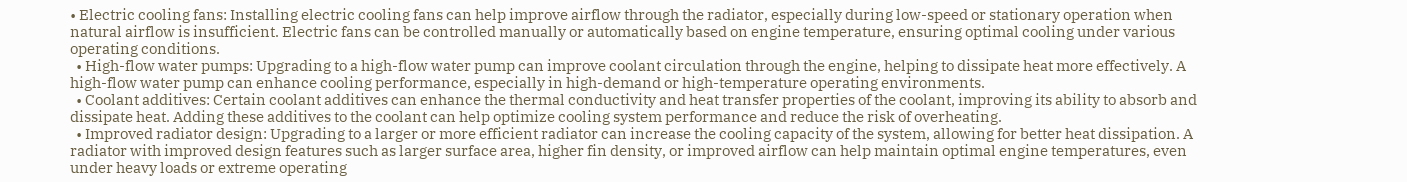• Electric cooling fans: Installing electric cooling fans can help improve airflow through the radiator, especially during low-speed or stationary operation when natural airflow is insufficient. Electric fans can be controlled manually or automatically based on engine temperature, ensuring optimal cooling under various operating conditions.
  • High-flow water pumps: Upgrading to a high-flow water pump can improve coolant circulation through the engine, helping to dissipate heat more effectively. A high-flow water pump can enhance cooling performance, especially in high-demand or high-temperature operating environments.
  • Coolant additives: Certain coolant additives can enhance the thermal conductivity and heat transfer properties of the coolant, improving its ability to absorb and dissipate heat. Adding these additives to the coolant can help optimize cooling system performance and reduce the risk of overheating.
  • Improved radiator design: Upgrading to a larger or more efficient radiator can increase the cooling capacity of the system, allowing for better heat dissipation. A radiator with improved design features such as larger surface area, higher fin density, or improved airflow can help maintain optimal engine temperatures, even under heavy loads or extreme operating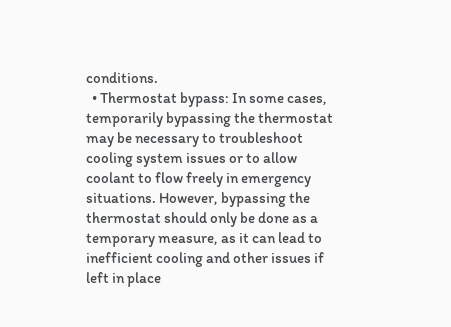conditions.
  • Thermostat bypass: In some cases, temporarily bypassing the thermostat may be necessary to troubleshoot cooling system issues or to allow coolant to flow freely in emergency situations. However, bypassing the thermostat should only be done as a temporary measure, as it can lead to inefficient cooling and other issues if left in place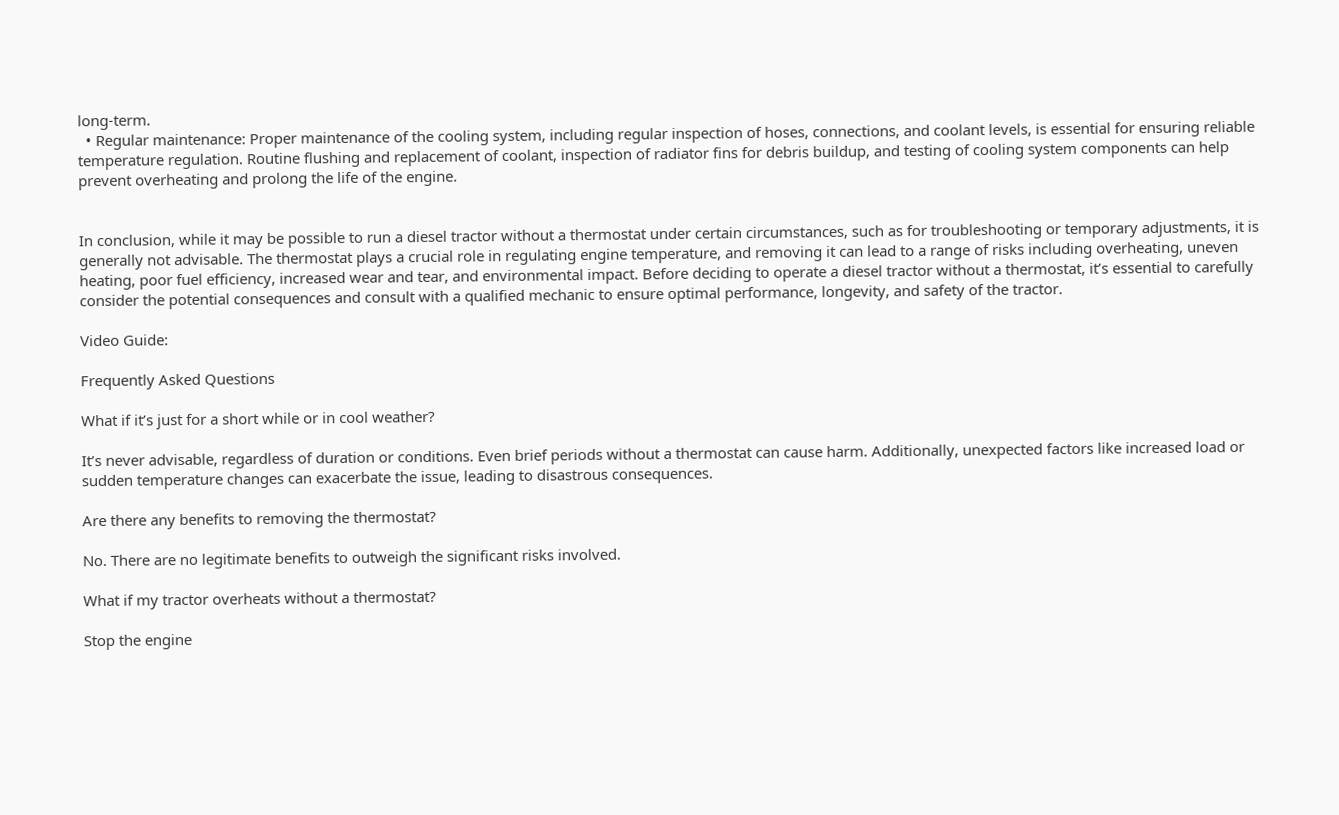long-term.
  • Regular maintenance: Proper maintenance of the cooling system, including regular inspection of hoses, connections, and coolant levels, is essential for ensuring reliable temperature regulation. Routine flushing and replacement of coolant, inspection of radiator fins for debris buildup, and testing of cooling system components can help prevent overheating and prolong the life of the engine.


In conclusion, while it may be possible to run a diesel tractor without a thermostat under certain circumstances, such as for troubleshooting or temporary adjustments, it is generally not advisable. The thermostat plays a crucial role in regulating engine temperature, and removing it can lead to a range of risks including overheating, uneven heating, poor fuel efficiency, increased wear and tear, and environmental impact. Before deciding to operate a diesel tractor without a thermostat, it’s essential to carefully consider the potential consequences and consult with a qualified mechanic to ensure optimal performance, longevity, and safety of the tractor.

Video Guide:

Frequently Asked Questions

What if it’s just for a short while or in cool weather?

It’s never advisable, regardless of duration or conditions. Even brief periods without a thermostat can cause harm. Additionally, unexpected factors like increased load or sudden temperature changes can exacerbate the issue, leading to disastrous consequences.

Are there any benefits to removing the thermostat?

No. There are no legitimate benefits to outweigh the significant risks involved.

What if my tractor overheats without a thermostat?

Stop the engine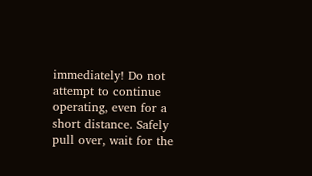immediately! Do not attempt to continue operating, even for a short distance. Safely pull over, wait for the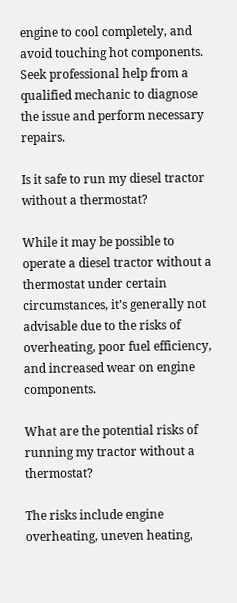engine to cool completely, and avoid touching hot components. Seek professional help from a qualified mechanic to diagnose the issue and perform necessary repairs.

Is it safe to run my diesel tractor without a thermostat?

While it may be possible to operate a diesel tractor without a thermostat under certain circumstances, it’s generally not advisable due to the risks of overheating, poor fuel efficiency, and increased wear on engine components.

What are the potential risks of running my tractor without a thermostat?

The risks include engine overheating, uneven heating,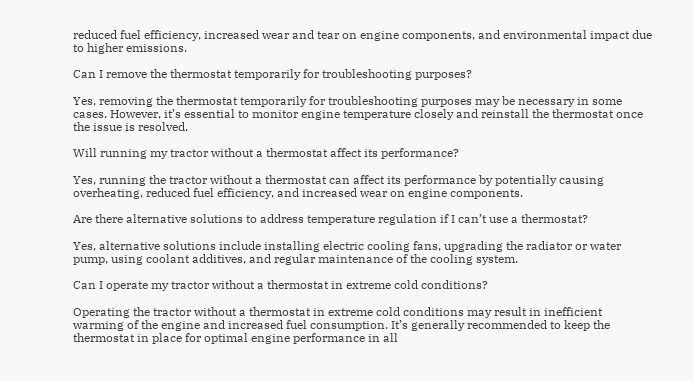reduced fuel efficiency, increased wear and tear on engine components, and environmental impact due to higher emissions.

Can I remove the thermostat temporarily for troubleshooting purposes?

Yes, removing the thermostat temporarily for troubleshooting purposes may be necessary in some cases. However, it’s essential to monitor engine temperature closely and reinstall the thermostat once the issue is resolved.

Will running my tractor without a thermostat affect its performance?

Yes, running the tractor without a thermostat can affect its performance by potentially causing overheating, reduced fuel efficiency, and increased wear on engine components.

Are there alternative solutions to address temperature regulation if I can’t use a thermostat?

Yes, alternative solutions include installing electric cooling fans, upgrading the radiator or water pump, using coolant additives, and regular maintenance of the cooling system.

Can I operate my tractor without a thermostat in extreme cold conditions?

Operating the tractor without a thermostat in extreme cold conditions may result in inefficient warming of the engine and increased fuel consumption. It’s generally recommended to keep the thermostat in place for optimal engine performance in all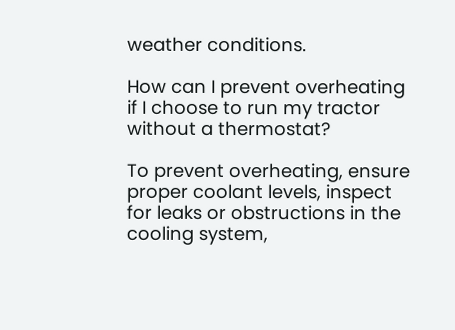weather conditions.

How can I prevent overheating if I choose to run my tractor without a thermostat?

To prevent overheating, ensure proper coolant levels, inspect for leaks or obstructions in the cooling system,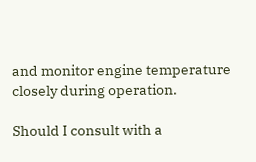and monitor engine temperature closely during operation.

Should I consult with a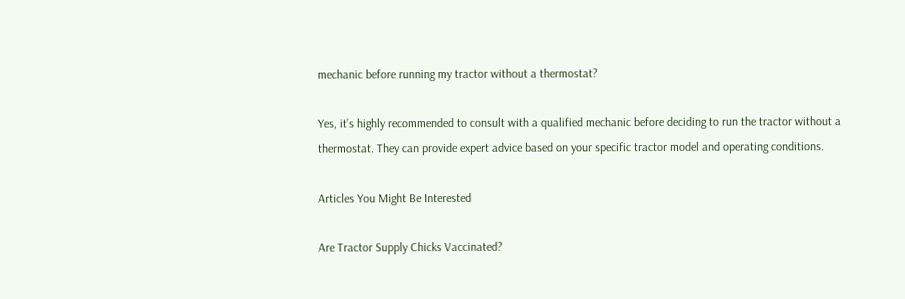mechanic before running my tractor without a thermostat?

Yes, it’s highly recommended to consult with a qualified mechanic before deciding to run the tractor without a thermostat. They can provide expert advice based on your specific tractor model and operating conditions.

Articles You Might Be Interested

Are Tractor Supply Chicks Vaccinated?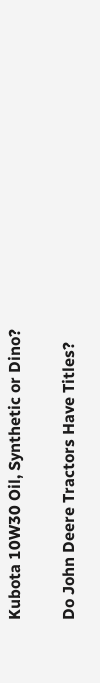Kubota 10W30 Oil, Synthetic or Dino?

Do John Deere Tractors Have Titles?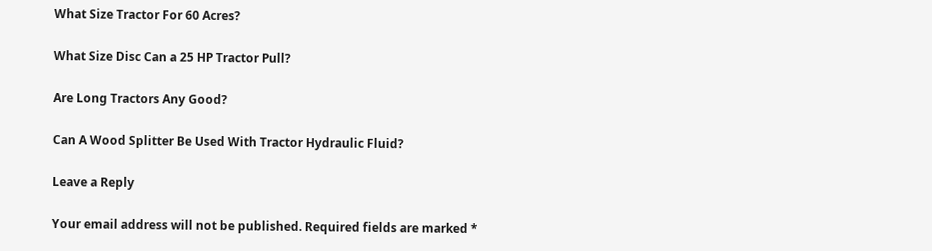What Size Tractor For 60 Acres?

What Size Disc Can a 25 HP Tractor Pull?

Are Long Tractors Any Good?

Can A Wood Splitter Be Used With Tractor Hydraulic Fluid?

Leave a Reply

Your email address will not be published. Required fields are marked *